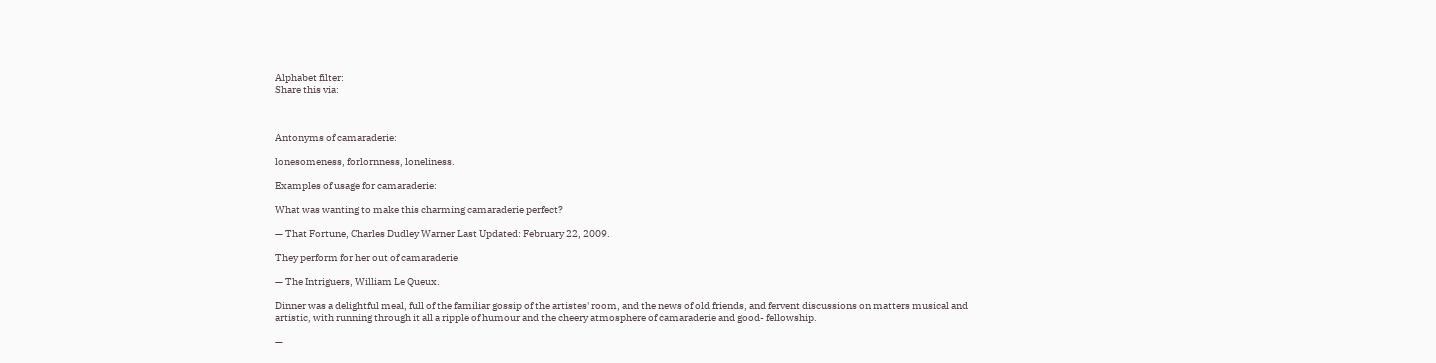Alphabet filter:
Share this via:



Antonyms of camaraderie:

lonesomeness, forlornness, loneliness.

Examples of usage for camaraderie:

What was wanting to make this charming camaraderie perfect?

— That Fortune, Charles Dudley Warner Last Updated: February 22, 2009.

They perform for her out of camaraderie

— The Intriguers, William Le Queux.

Dinner was a delightful meal, full of the familiar gossip of the artistes' room, and the news of old friends, and fervent discussions on matters musical and artistic, with running through it all a ripple of humour and the cheery atmosphere of camaraderie and good- fellowship.

—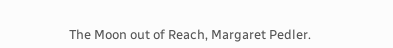The Moon out of Reach, Margaret Pedler.